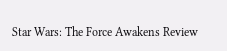Star Wars: The Force Awakens Review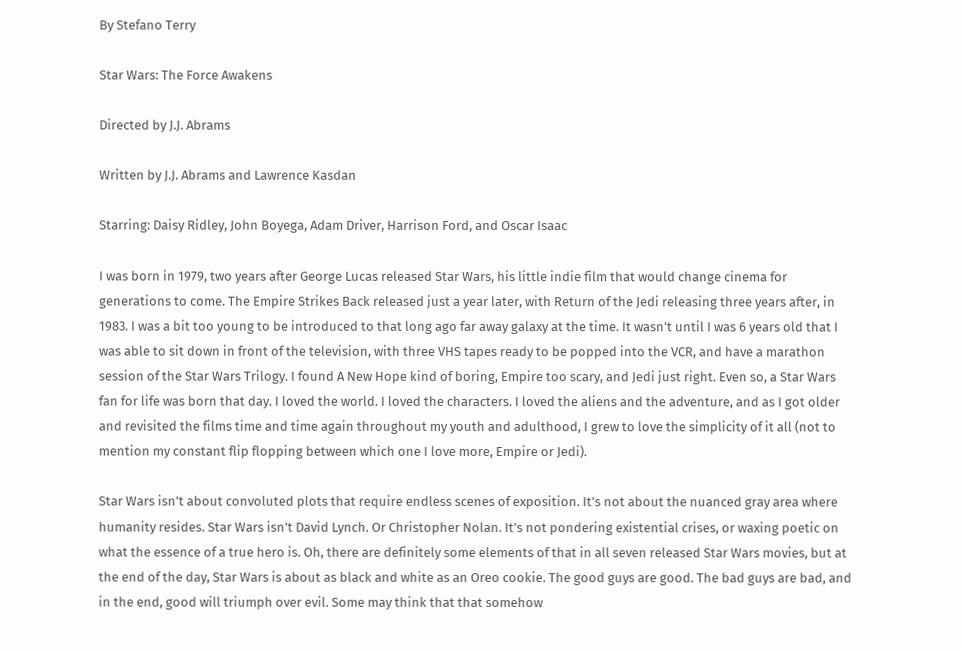By Stefano Terry

Star Wars: The Force Awakens

Directed by J.J. Abrams

Written by J.J. Abrams and Lawrence Kasdan

Starring: Daisy Ridley, John Boyega, Adam Driver, Harrison Ford, and Oscar Isaac

I was born in 1979, two years after George Lucas released Star Wars, his little indie film that would change cinema for generations to come. The Empire Strikes Back released just a year later, with Return of the Jedi releasing three years after, in 1983. I was a bit too young to be introduced to that long ago far away galaxy at the time. It wasn’t until I was 6 years old that I was able to sit down in front of the television, with three VHS tapes ready to be popped into the VCR, and have a marathon session of the Star Wars Trilogy. I found A New Hope kind of boring, Empire too scary, and Jedi just right. Even so, a Star Wars fan for life was born that day. I loved the world. I loved the characters. I loved the aliens and the adventure, and as I got older and revisited the films time and time again throughout my youth and adulthood, I grew to love the simplicity of it all (not to mention my constant flip flopping between which one I love more, Empire or Jedi).

Star Wars isn’t about convoluted plots that require endless scenes of exposition. It’s not about the nuanced gray area where humanity resides. Star Wars isn’t David Lynch. Or Christopher Nolan. It’s not pondering existential crises, or waxing poetic on what the essence of a true hero is. Oh, there are definitely some elements of that in all seven released Star Wars movies, but at the end of the day, Star Wars is about as black and white as an Oreo cookie. The good guys are good. The bad guys are bad, and in the end, good will triumph over evil. Some may think that that somehow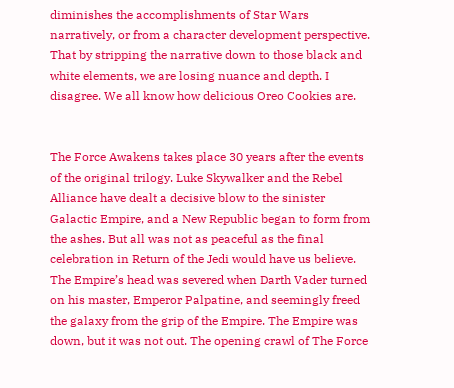diminishes the accomplishments of Star Wars narratively, or from a character development perspective. That by stripping the narrative down to those black and white elements, we are losing nuance and depth. I disagree. We all know how delicious Oreo Cookies are.


The Force Awakens takes place 30 years after the events of the original trilogy. Luke Skywalker and the Rebel Alliance have dealt a decisive blow to the sinister Galactic Empire, and a New Republic began to form from the ashes. But all was not as peaceful as the final celebration in Return of the Jedi would have us believe. The Empire’s head was severed when Darth Vader turned on his master, Emperor Palpatine, and seemingly freed the galaxy from the grip of the Empire. The Empire was down, but it was not out. The opening crawl of The Force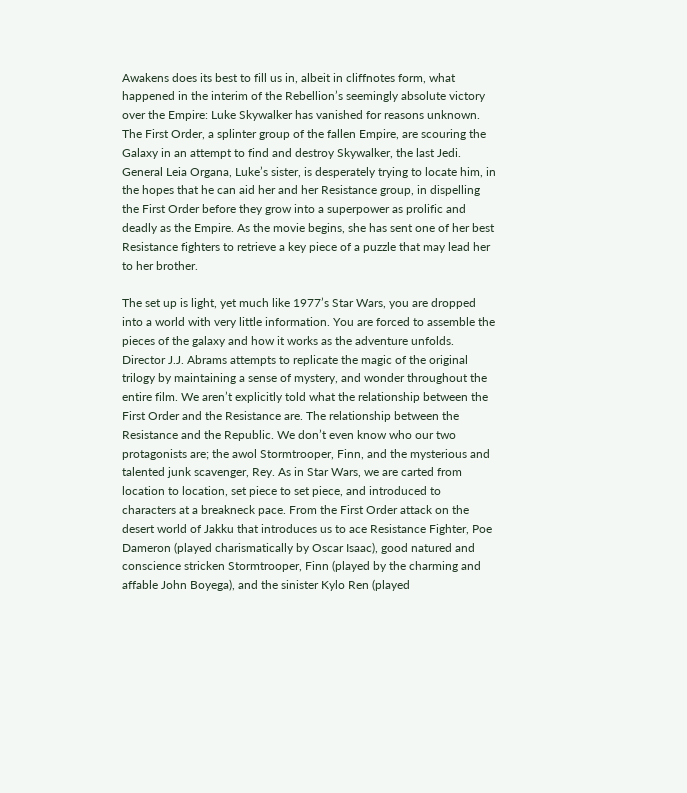Awakens does its best to fill us in, albeit in cliffnotes form, what happened in the interim of the Rebellion’s seemingly absolute victory over the Empire: Luke Skywalker has vanished for reasons unknown. The First Order, a splinter group of the fallen Empire, are scouring the Galaxy in an attempt to find and destroy Skywalker, the last Jedi. General Leia Organa, Luke’s sister, is desperately trying to locate him, in the hopes that he can aid her and her Resistance group, in dispelling the First Order before they grow into a superpower as prolific and deadly as the Empire. As the movie begins, she has sent one of her best Resistance fighters to retrieve a key piece of a puzzle that may lead her to her brother.

The set up is light, yet much like 1977’s Star Wars, you are dropped into a world with very little information. You are forced to assemble the pieces of the galaxy and how it works as the adventure unfolds. Director J.J. Abrams attempts to replicate the magic of the original trilogy by maintaining a sense of mystery, and wonder throughout the entire film. We aren’t explicitly told what the relationship between the First Order and the Resistance are. The relationship between the Resistance and the Republic. We don’t even know who our two protagonists are; the awol Stormtrooper, Finn, and the mysterious and talented junk scavenger, Rey. As in Star Wars, we are carted from location to location, set piece to set piece, and introduced to characters at a breakneck pace. From the First Order attack on the desert world of Jakku that introduces us to ace Resistance Fighter, Poe Dameron (played charismatically by Oscar Isaac), good natured and conscience stricken Stormtrooper, Finn (played by the charming and affable John Boyega), and the sinister Kylo Ren (played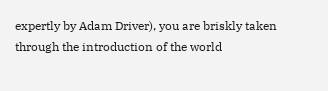expertly by Adam Driver), you are briskly taken through the introduction of the world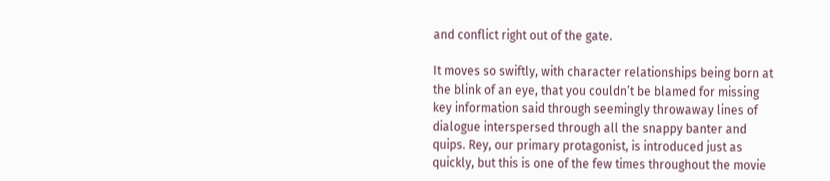and conflict right out of the gate.

It moves so swiftly, with character relationships being born at the blink of an eye, that you couldn’t be blamed for missing key information said through seemingly throwaway lines of dialogue interspersed through all the snappy banter and quips. Rey, our primary protagonist, is introduced just as quickly, but this is one of the few times throughout the movie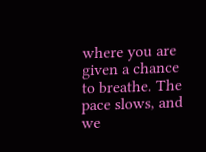where you are given a chance to breathe. The pace slows, and we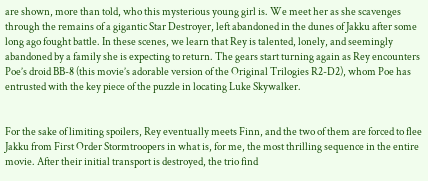are shown, more than told, who this mysterious young girl is. We meet her as she scavenges through the remains of a gigantic Star Destroyer, left abandoned in the dunes of Jakku after some long ago fought battle. In these scenes, we learn that Rey is talented, lonely, and seemingly abandoned by a family she is expecting to return. The gears start turning again as Rey encounters Poe’s droid BB-8 (this movie’s adorable version of the Original Trilogies R2-D2), whom Poe has entrusted with the key piece of the puzzle in locating Luke Skywalker.


For the sake of limiting spoilers, Rey eventually meets Finn, and the two of them are forced to flee Jakku from First Order Stormtroopers in what is, for me, the most thrilling sequence in the entire movie. After their initial transport is destroyed, the trio find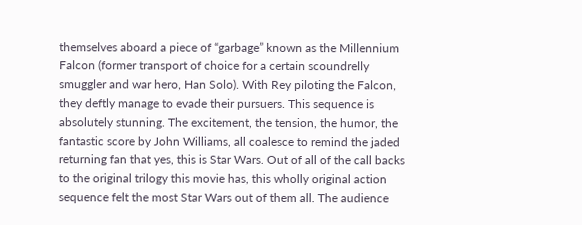themselves aboard a piece of “garbage” known as the Millennium Falcon (former transport of choice for a certain scoundrelly smuggler and war hero, Han Solo). With Rey piloting the Falcon, they deftly manage to evade their pursuers. This sequence is absolutely stunning. The excitement, the tension, the humor, the fantastic score by John Williams, all coalesce to remind the jaded returning fan that yes, this is Star Wars. Out of all of the call backs to the original trilogy this movie has, this wholly original action sequence felt the most Star Wars out of them all. The audience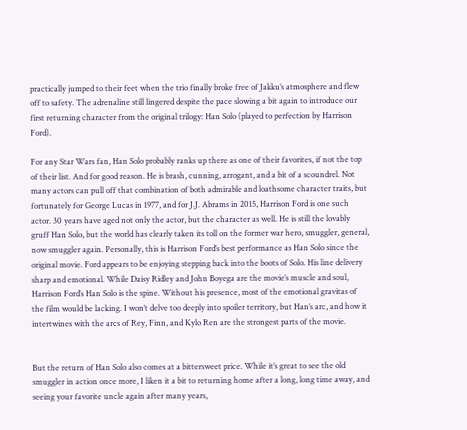practically jumped to their feet when the trio finally broke free of Jakku’s atmosphere and flew off to safety. The adrenaline still lingered despite the pace slowing a bit again to introduce our first returning character from the original trilogy: Han Solo (played to perfection by Harrison Ford).

For any Star Wars fan, Han Solo probably ranks up there as one of their favorites, if not the top of their list. And for good reason. He is brash, cunning, arrogant, and a bit of a scoundrel. Not many actors can pull off that combination of both admirable and loathsome character traits, but fortunately for George Lucas in 1977, and for J.J. Abrams in 2015, Harrison Ford is one such actor. 30 years have aged not only the actor, but the character as well. He is still the lovably gruff Han Solo, but the world has clearly taken its toll on the former war hero, smuggler, general, now smuggler again. Personally, this is Harrison Ford’s best performance as Han Solo since the original movie. Ford appears to be enjoying stepping back into the boots of Solo. His line delivery sharp and emotional. While Daisy Ridley and John Boyega are the movie’s muscle and soul, Harrison Ford’s Han Solo is the spine. Without his presence, most of the emotional gravitas of the film would be lacking. I won’t delve too deeply into spoiler territory, but Han’s arc, and how it intertwines with the arcs of Rey, Finn, and Kylo Ren are the strongest parts of the movie.


But the return of Han Solo also comes at a bittersweet price. While it’s great to see the old smuggler in action once more, I liken it a bit to returning home after a long, long time away, and seeing your favorite uncle again after many years,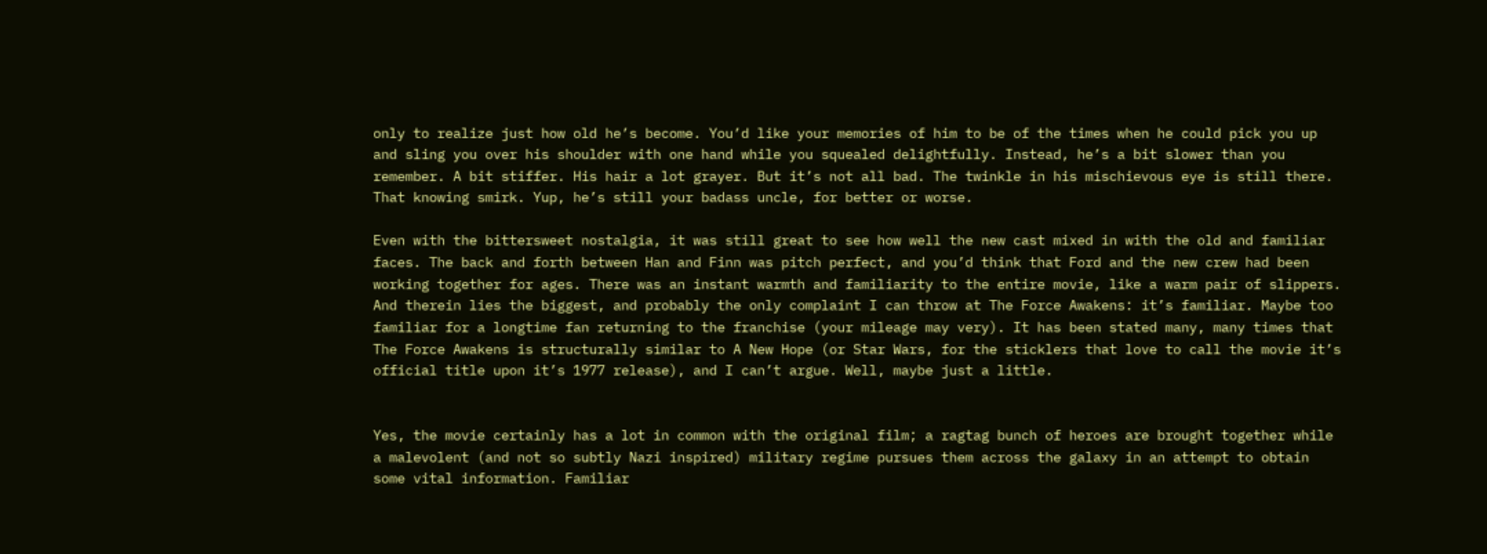only to realize just how old he’s become. You’d like your memories of him to be of the times when he could pick you up and sling you over his shoulder with one hand while you squealed delightfully. Instead, he’s a bit slower than you remember. A bit stiffer. His hair a lot grayer. But it’s not all bad. The twinkle in his mischievous eye is still there. That knowing smirk. Yup, he’s still your badass uncle, for better or worse.

Even with the bittersweet nostalgia, it was still great to see how well the new cast mixed in with the old and familiar faces. The back and forth between Han and Finn was pitch perfect, and you’d think that Ford and the new crew had been working together for ages. There was an instant warmth and familiarity to the entire movie, like a warm pair of slippers. And therein lies the biggest, and probably the only complaint I can throw at The Force Awakens: it’s familiar. Maybe too familiar for a longtime fan returning to the franchise (your mileage may very). It has been stated many, many times that The Force Awakens is structurally similar to A New Hope (or Star Wars, for the sticklers that love to call the movie it’s official title upon it’s 1977 release), and I can’t argue. Well, maybe just a little.


Yes, the movie certainly has a lot in common with the original film; a ragtag bunch of heroes are brought together while a malevolent (and not so subtly Nazi inspired) military regime pursues them across the galaxy in an attempt to obtain some vital information. Familiar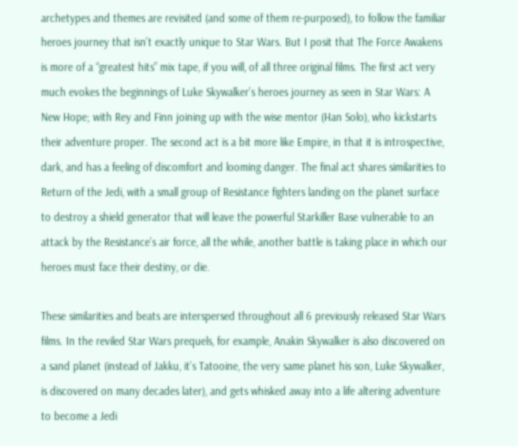archetypes and themes are revisited (and some of them re-purposed), to follow the familiar heroes journey that isn’t exactly unique to Star Wars. But I posit that The Force Awakens is more of a “greatest hits” mix tape, if you will, of all three original films. The first act very much evokes the beginnings of Luke Skywalker’s heroes journey as seen in Star Wars: A New Hope; with Rey and Finn joining up with the wise mentor (Han Solo), who kickstarts their adventure proper. The second act is a bit more like Empire, in that it is introspective, dark, and has a feeling of discomfort and looming danger. The final act shares similarities to Return of the Jedi, with a small group of Resistance fighters landing on the planet surface to destroy a shield generator that will leave the powerful Starkiller Base vulnerable to an attack by the Resistance’s air force, all the while, another battle is taking place in which our heroes must face their destiny, or die.

These similarities and beats are interspersed throughout all 6 previously released Star Wars films. In the reviled Star Wars prequels, for example, Anakin Skywalker is also discovered on a sand planet (instead of Jakku, it’s Tatooine, the very same planet his son, Luke Skywalker, is discovered on many decades later), and gets whisked away into a life altering adventure to become a Jedi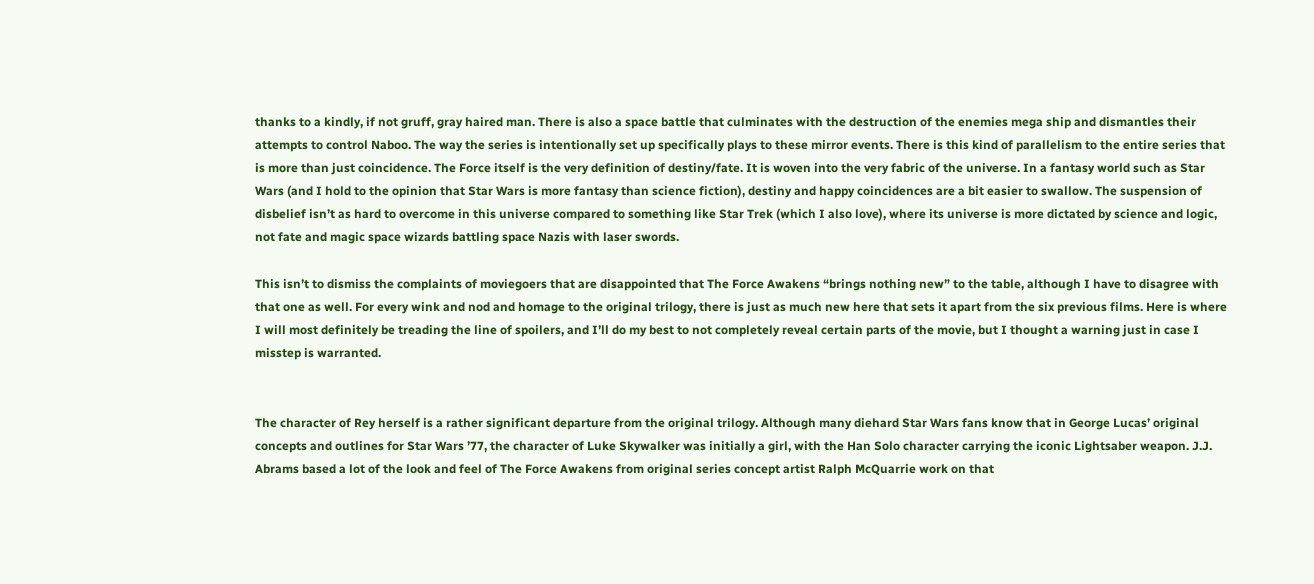thanks to a kindly, if not gruff, gray haired man. There is also a space battle that culminates with the destruction of the enemies mega ship and dismantles their attempts to control Naboo. The way the series is intentionally set up specifically plays to these mirror events. There is this kind of parallelism to the entire series that is more than just coincidence. The Force itself is the very definition of destiny/fate. It is woven into the very fabric of the universe. In a fantasy world such as Star Wars (and I hold to the opinion that Star Wars is more fantasy than science fiction), destiny and happy coincidences are a bit easier to swallow. The suspension of disbelief isn’t as hard to overcome in this universe compared to something like Star Trek (which I also love), where its universe is more dictated by science and logic, not fate and magic space wizards battling space Nazis with laser swords.

This isn’t to dismiss the complaints of moviegoers that are disappointed that The Force Awakens “brings nothing new” to the table, although I have to disagree with that one as well. For every wink and nod and homage to the original trilogy, there is just as much new here that sets it apart from the six previous films. Here is where I will most definitely be treading the line of spoilers, and I’ll do my best to not completely reveal certain parts of the movie, but I thought a warning just in case I misstep is warranted.


The character of Rey herself is a rather significant departure from the original trilogy. Although many diehard Star Wars fans know that in George Lucas’ original concepts and outlines for Star Wars ’77, the character of Luke Skywalker was initially a girl, with the Han Solo character carrying the iconic Lightsaber weapon. J.J. Abrams based a lot of the look and feel of The Force Awakens from original series concept artist Ralph McQuarrie work on that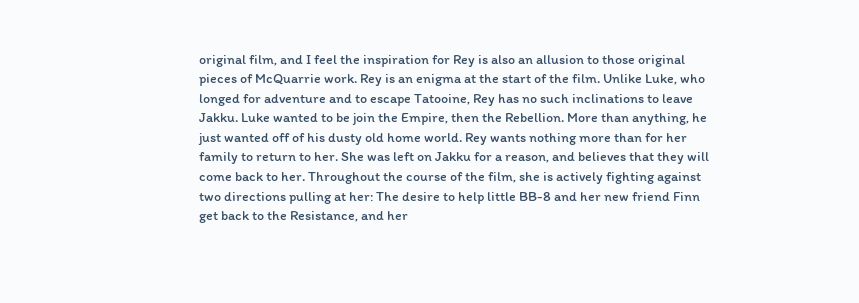original film, and I feel the inspiration for Rey is also an allusion to those original pieces of McQuarrie work. Rey is an enigma at the start of the film. Unlike Luke, who longed for adventure and to escape Tatooine, Rey has no such inclinations to leave Jakku. Luke wanted to be join the Empire, then the Rebellion. More than anything, he just wanted off of his dusty old home world. Rey wants nothing more than for her family to return to her. She was left on Jakku for a reason, and believes that they will come back to her. Throughout the course of the film, she is actively fighting against two directions pulling at her: The desire to help little BB-8 and her new friend Finn get back to the Resistance, and her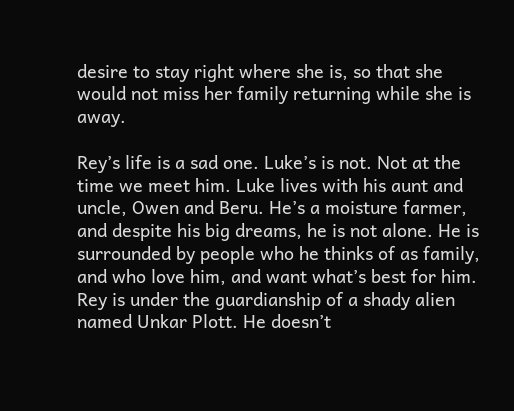desire to stay right where she is, so that she would not miss her family returning while she is away.

Rey’s life is a sad one. Luke’s is not. Not at the time we meet him. Luke lives with his aunt and uncle, Owen and Beru. He’s a moisture farmer, and despite his big dreams, he is not alone. He is surrounded by people who he thinks of as family, and who love him, and want what’s best for him. Rey is under the guardianship of a shady alien named Unkar Plott. He doesn’t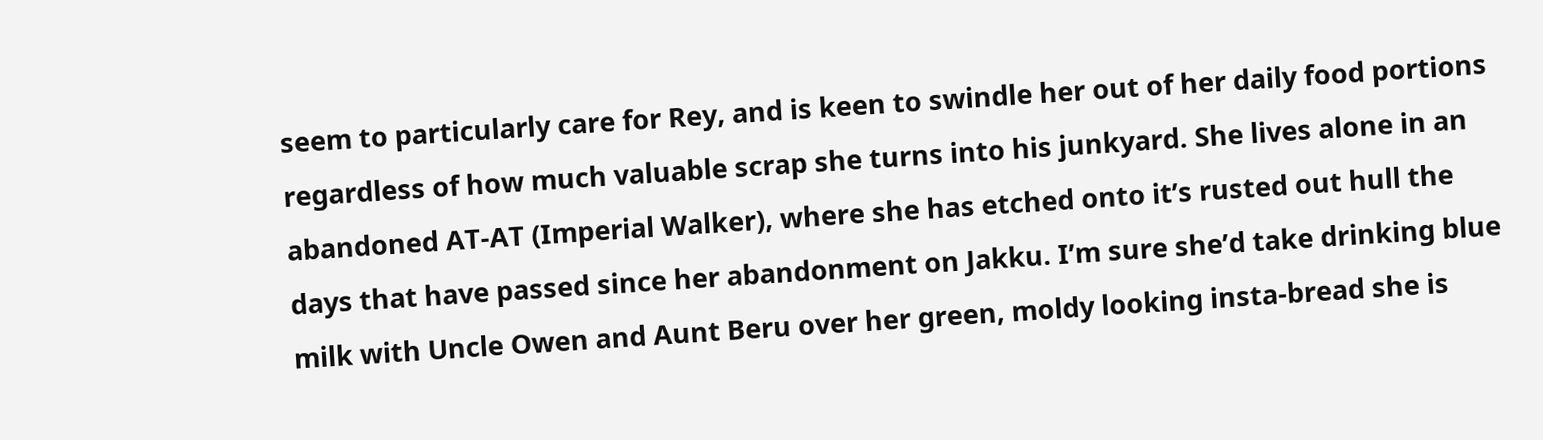seem to particularly care for Rey, and is keen to swindle her out of her daily food portions regardless of how much valuable scrap she turns into his junkyard. She lives alone in an abandoned AT-AT (Imperial Walker), where she has etched onto it’s rusted out hull the days that have passed since her abandonment on Jakku. I’m sure she’d take drinking blue milk with Uncle Owen and Aunt Beru over her green, moldy looking insta-bread she is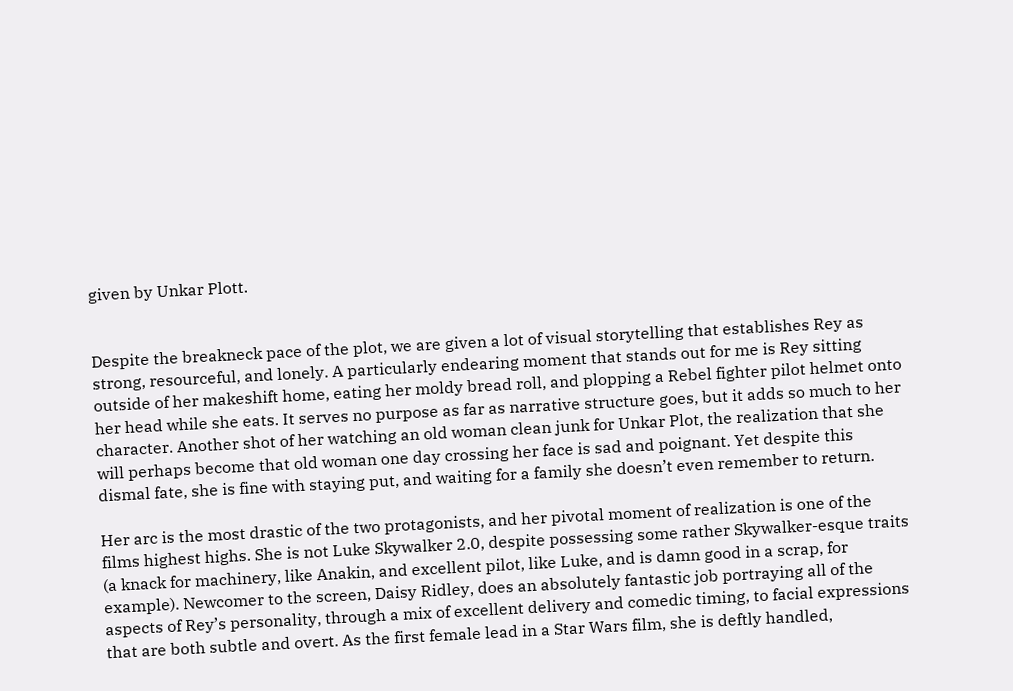given by Unkar Plott.


Despite the breakneck pace of the plot, we are given a lot of visual storytelling that establishes Rey as strong, resourceful, and lonely. A particularly endearing moment that stands out for me is Rey sitting outside of her makeshift home, eating her moldy bread roll, and plopping a Rebel fighter pilot helmet onto her head while she eats. It serves no purpose as far as narrative structure goes, but it adds so much to her character. Another shot of her watching an old woman clean junk for Unkar Plot, the realization that she will perhaps become that old woman one day crossing her face is sad and poignant. Yet despite this dismal fate, she is fine with staying put, and waiting for a family she doesn’t even remember to return.

Her arc is the most drastic of the two protagonists, and her pivotal moment of realization is one of the films highest highs. She is not Luke Skywalker 2.0, despite possessing some rather Skywalker-esque traits (a knack for machinery, like Anakin, and excellent pilot, like Luke, and is damn good in a scrap, for example). Newcomer to the screen, Daisy Ridley, does an absolutely fantastic job portraying all of the aspects of Rey’s personality, through a mix of excellent delivery and comedic timing, to facial expressions that are both subtle and overt. As the first female lead in a Star Wars film, she is deftly handled,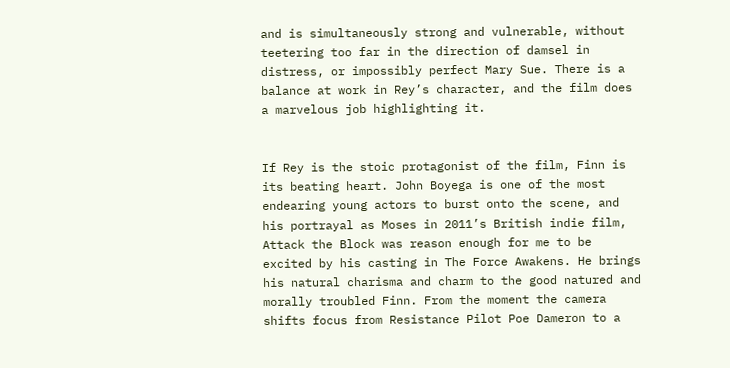and is simultaneously strong and vulnerable, without teetering too far in the direction of damsel in distress, or impossibly perfect Mary Sue. There is a balance at work in Rey’s character, and the film does a marvelous job highlighting it.


If Rey is the stoic protagonist of the film, Finn is its beating heart. John Boyega is one of the most endearing young actors to burst onto the scene, and his portrayal as Moses in 2011’s British indie film, Attack the Block was reason enough for me to be excited by his casting in The Force Awakens. He brings his natural charisma and charm to the good natured and morally troubled Finn. From the moment the camera shifts focus from Resistance Pilot Poe Dameron to a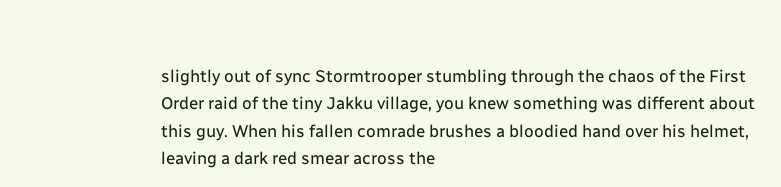slightly out of sync Stormtrooper stumbling through the chaos of the First Order raid of the tiny Jakku village, you knew something was different about this guy. When his fallen comrade brushes a bloodied hand over his helmet, leaving a dark red smear across the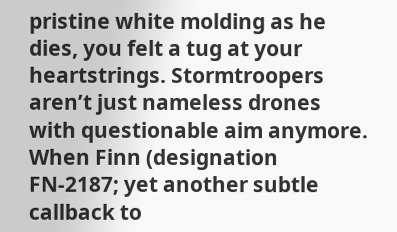pristine white molding as he dies, you felt a tug at your heartstrings. Stormtroopers aren’t just nameless drones with questionable aim anymore. When Finn (designation FN-2187; yet another subtle callback to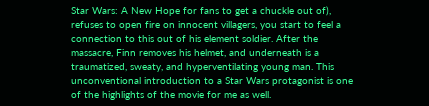Star Wars: A New Hope for fans to get a chuckle out of), refuses to open fire on innocent villagers, you start to feel a connection to this out of his element soldier. After the massacre, Finn removes his helmet, and underneath is a traumatized, sweaty, and hyperventilating young man. This unconventional introduction to a Star Wars protagonist is one of the highlights of the movie for me as well.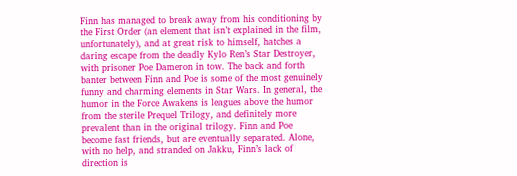Finn has managed to break away from his conditioning by the First Order (an element that isn’t explained in the film, unfortunately), and at great risk to himself, hatches a daring escape from the deadly Kylo Ren’s Star Destroyer, with prisoner Poe Dameron in tow. The back and forth banter between Finn and Poe is some of the most genuinely funny and charming elements in Star Wars. In general, the humor in the Force Awakens is leagues above the humor from the sterile Prequel Trilogy, and definitely more prevalent than in the original trilogy. Finn and Poe become fast friends, but are eventually separated. Alone, with no help, and stranded on Jakku, Finn’s lack of direction is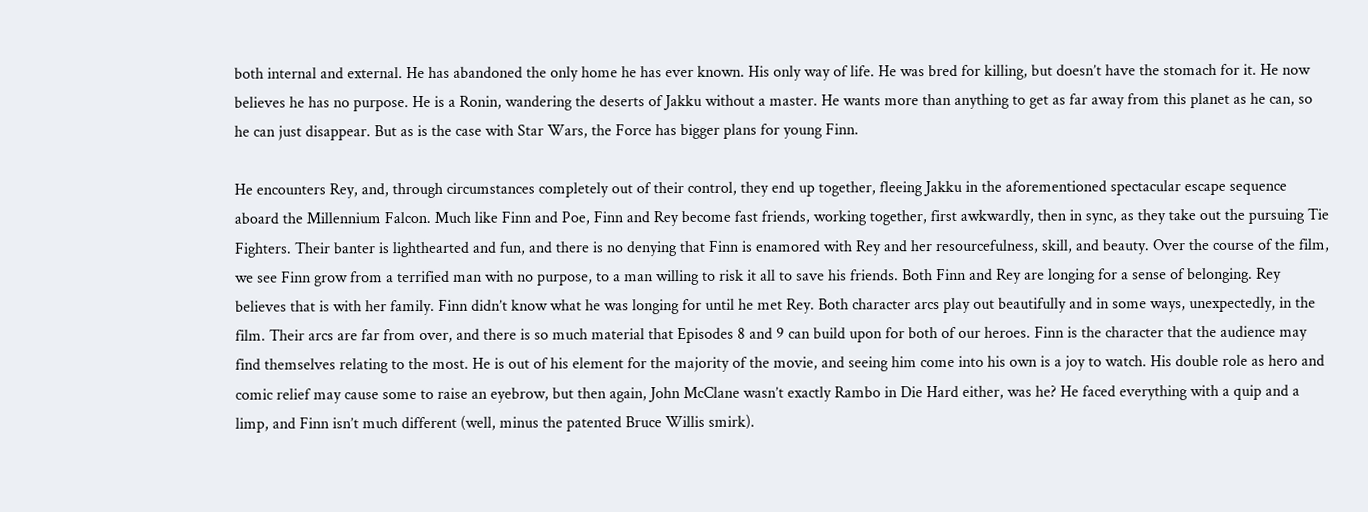both internal and external. He has abandoned the only home he has ever known. His only way of life. He was bred for killing, but doesn’t have the stomach for it. He now believes he has no purpose. He is a Ronin, wandering the deserts of Jakku without a master. He wants more than anything to get as far away from this planet as he can, so he can just disappear. But as is the case with Star Wars, the Force has bigger plans for young Finn.

He encounters Rey, and, through circumstances completely out of their control, they end up together, fleeing Jakku in the aforementioned spectacular escape sequence aboard the Millennium Falcon. Much like Finn and Poe, Finn and Rey become fast friends, working together, first awkwardly, then in sync, as they take out the pursuing Tie Fighters. Their banter is lighthearted and fun, and there is no denying that Finn is enamored with Rey and her resourcefulness, skill, and beauty. Over the course of the film, we see Finn grow from a terrified man with no purpose, to a man willing to risk it all to save his friends. Both Finn and Rey are longing for a sense of belonging. Rey believes that is with her family. Finn didn’t know what he was longing for until he met Rey. Both character arcs play out beautifully and in some ways, unexpectedly, in the film. Their arcs are far from over, and there is so much material that Episodes 8 and 9 can build upon for both of our heroes. Finn is the character that the audience may find themselves relating to the most. He is out of his element for the majority of the movie, and seeing him come into his own is a joy to watch. His double role as hero and comic relief may cause some to raise an eyebrow, but then again, John McClane wasn’t exactly Rambo in Die Hard either, was he? He faced everything with a quip and a limp, and Finn isn’t much different (well, minus the patented Bruce Willis smirk).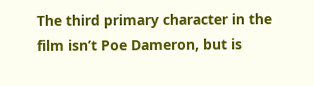The third primary character in the film isn’t Poe Dameron, but is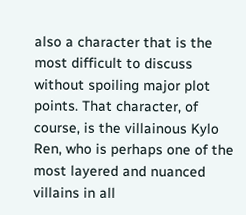also a character that is the most difficult to discuss without spoiling major plot points. That character, of course, is the villainous Kylo Ren, who is perhaps one of the most layered and nuanced villains in all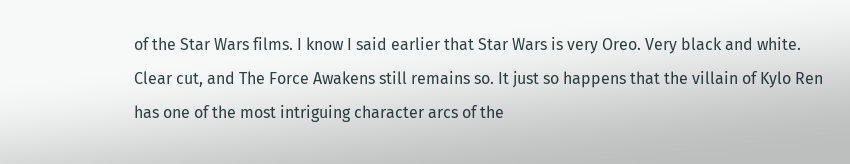of the Star Wars films. I know I said earlier that Star Wars is very Oreo. Very black and white. Clear cut, and The Force Awakens still remains so. It just so happens that the villain of Kylo Ren has one of the most intriguing character arcs of the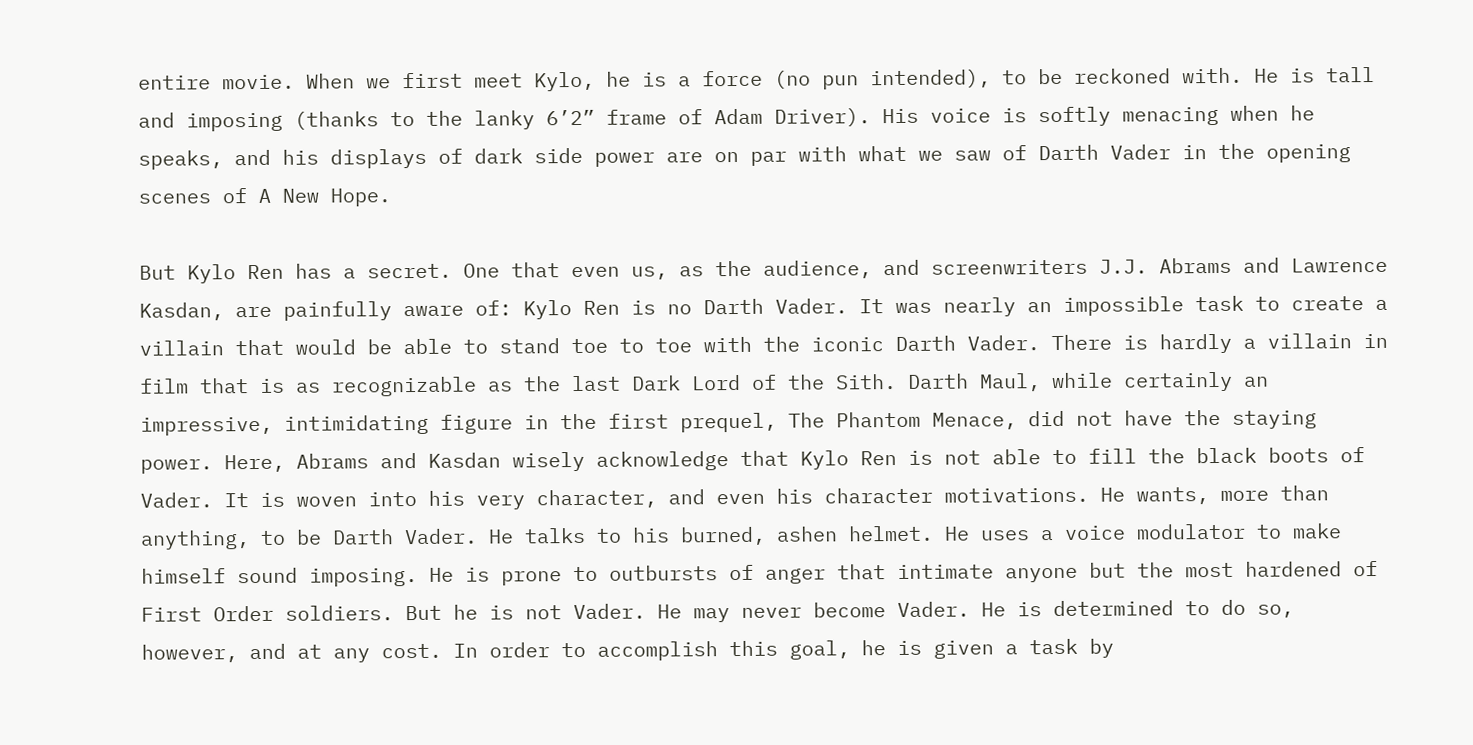entire movie. When we first meet Kylo, he is a force (no pun intended), to be reckoned with. He is tall and imposing (thanks to the lanky 6’2” frame of Adam Driver). His voice is softly menacing when he speaks, and his displays of dark side power are on par with what we saw of Darth Vader in the opening scenes of A New Hope.

But Kylo Ren has a secret. One that even us, as the audience, and screenwriters J.J. Abrams and Lawrence Kasdan, are painfully aware of: Kylo Ren is no Darth Vader. It was nearly an impossible task to create a villain that would be able to stand toe to toe with the iconic Darth Vader. There is hardly a villain in film that is as recognizable as the last Dark Lord of the Sith. Darth Maul, while certainly an impressive, intimidating figure in the first prequel, The Phantom Menace, did not have the staying power. Here, Abrams and Kasdan wisely acknowledge that Kylo Ren is not able to fill the black boots of Vader. It is woven into his very character, and even his character motivations. He wants, more than anything, to be Darth Vader. He talks to his burned, ashen helmet. He uses a voice modulator to make himself sound imposing. He is prone to outbursts of anger that intimate anyone but the most hardened of First Order soldiers. But he is not Vader. He may never become Vader. He is determined to do so, however, and at any cost. In order to accomplish this goal, he is given a task by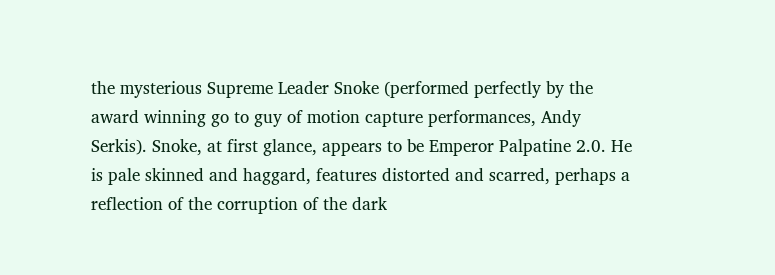the mysterious Supreme Leader Snoke (performed perfectly by the award winning go to guy of motion capture performances, Andy Serkis). Snoke, at first glance, appears to be Emperor Palpatine 2.0. He is pale skinned and haggard, features distorted and scarred, perhaps a reflection of the corruption of the dark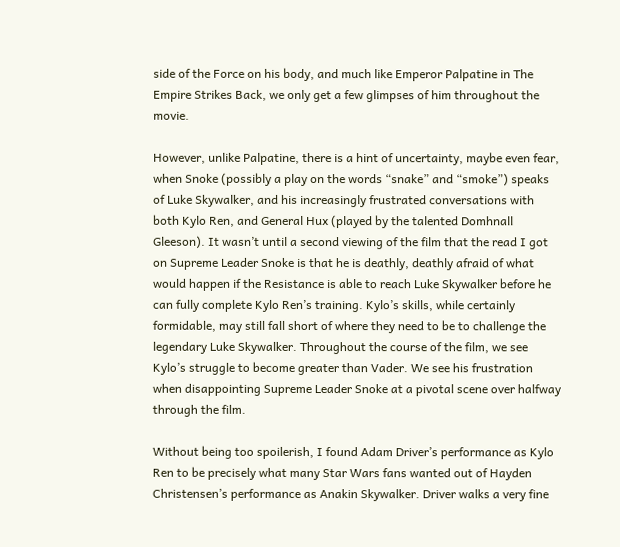side of the Force on his body, and much like Emperor Palpatine in The Empire Strikes Back, we only get a few glimpses of him throughout the movie.

However, unlike Palpatine, there is a hint of uncertainty, maybe even fear, when Snoke (possibly a play on the words “snake” and “smoke”) speaks of Luke Skywalker, and his increasingly frustrated conversations with both Kylo Ren, and General Hux (played by the talented Domhnall Gleeson). It wasn’t until a second viewing of the film that the read I got on Supreme Leader Snoke is that he is deathly, deathly afraid of what would happen if the Resistance is able to reach Luke Skywalker before he can fully complete Kylo Ren’s training. Kylo’s skills, while certainly formidable, may still fall short of where they need to be to challenge the legendary Luke Skywalker. Throughout the course of the film, we see Kylo’s struggle to become greater than Vader. We see his frustration when disappointing Supreme Leader Snoke at a pivotal scene over halfway through the film.

Without being too spoilerish, I found Adam Driver’s performance as Kylo Ren to be precisely what many Star Wars fans wanted out of Hayden Christensen’s performance as Anakin Skywalker. Driver walks a very fine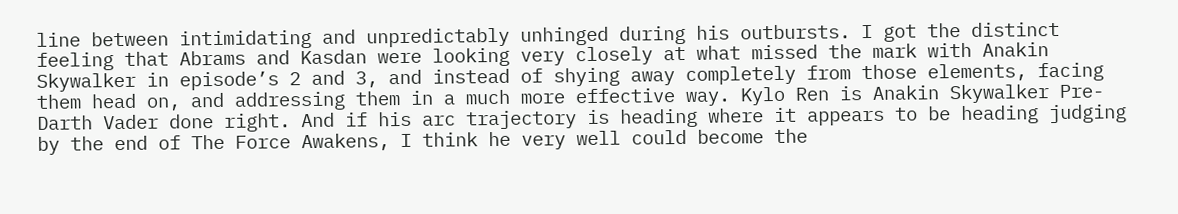line between intimidating and unpredictably unhinged during his outbursts. I got the distinct feeling that Abrams and Kasdan were looking very closely at what missed the mark with Anakin Skywalker in episode’s 2 and 3, and instead of shying away completely from those elements, facing them head on, and addressing them in a much more effective way. Kylo Ren is Anakin Skywalker Pre-Darth Vader done right. And if his arc trajectory is heading where it appears to be heading judging by the end of The Force Awakens, I think he very well could become the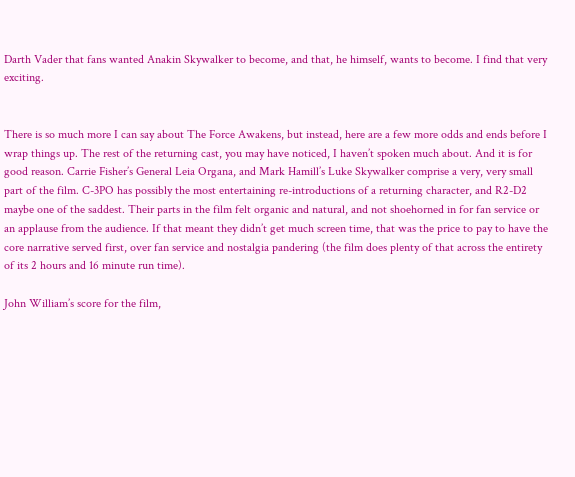Darth Vader that fans wanted Anakin Skywalker to become, and that, he himself, wants to become. I find that very exciting.


There is so much more I can say about The Force Awakens, but instead, here are a few more odds and ends before I wrap things up. The rest of the returning cast, you may have noticed, I haven’t spoken much about. And it is for good reason. Carrie Fisher’s General Leia Organa, and Mark Hamill’s Luke Skywalker comprise a very, very small part of the film. C-3PO has possibly the most entertaining re-introductions of a returning character, and R2-D2 maybe one of the saddest. Their parts in the film felt organic and natural, and not shoehorned in for fan service or an applause from the audience. If that meant they didn’t get much screen time, that was the price to pay to have the core narrative served first, over fan service and nostalgia pandering (the film does plenty of that across the entirety of its 2 hours and 16 minute run time).

John William’s score for the film,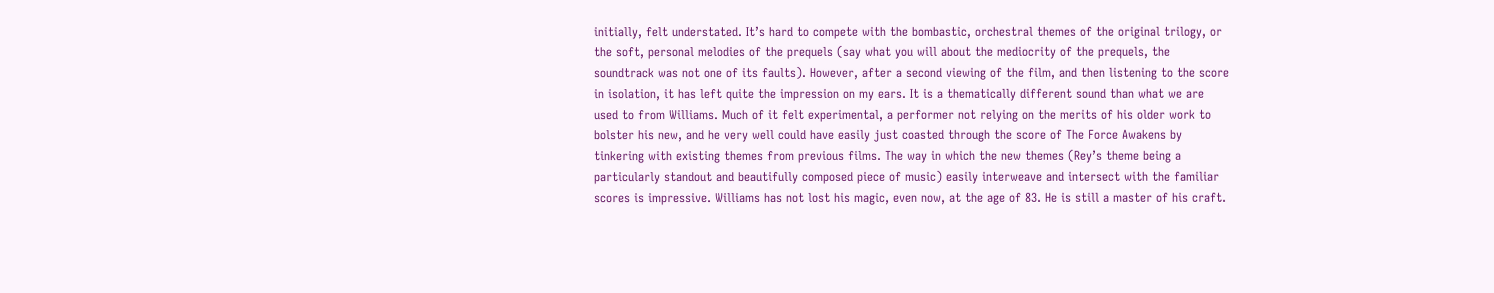initially, felt understated. It’s hard to compete with the bombastic, orchestral themes of the original trilogy, or the soft, personal melodies of the prequels (say what you will about the mediocrity of the prequels, the soundtrack was not one of its faults). However, after a second viewing of the film, and then listening to the score in isolation, it has left quite the impression on my ears. It is a thematically different sound than what we are used to from Williams. Much of it felt experimental, a performer not relying on the merits of his older work to bolster his new, and he very well could have easily just coasted through the score of The Force Awakens by tinkering with existing themes from previous films. The way in which the new themes (Rey’s theme being a particularly standout and beautifully composed piece of music) easily interweave and intersect with the familiar scores is impressive. Williams has not lost his magic, even now, at the age of 83. He is still a master of his craft.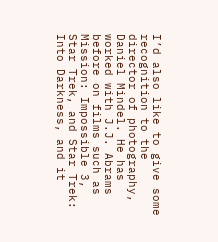I’d also like to give some recognition to the director of photography, Daniel Mindel. He has worked with J.J. Abrams before on films such as Mission: Impossible 3, Star Trek, and Star Trek: Into Darkness, and it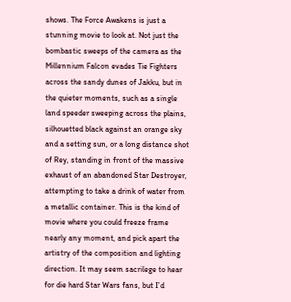shows. The Force Awakens is just a stunning movie to look at. Not just the bombastic sweeps of the camera as the Millennium Falcon evades Tie Fighters across the sandy dunes of Jakku, but in the quieter moments, such as a single land speeder sweeping across the plains, silhouetted black against an orange sky and a setting sun, or a long distance shot of Rey, standing in front of the massive exhaust of an abandoned Star Destroyer, attempting to take a drink of water from a metallic container. This is the kind of movie where you could freeze frame nearly any moment, and pick apart the artistry of the composition and lighting direction. It may seem sacrilege to hear for die hard Star Wars fans, but I’d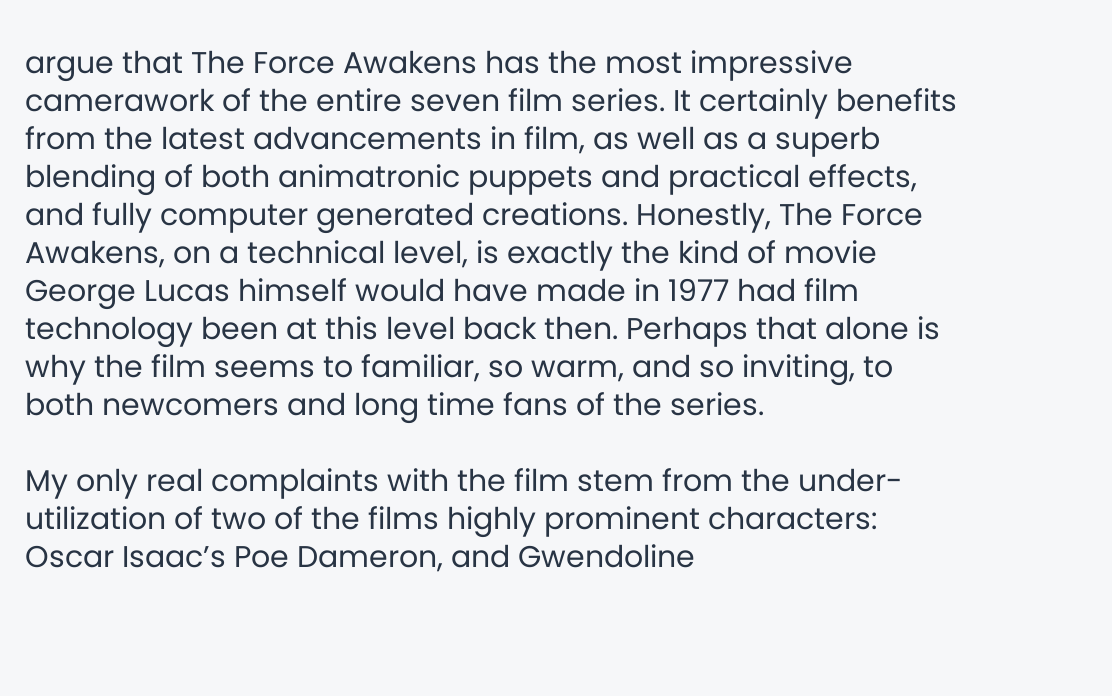argue that The Force Awakens has the most impressive camerawork of the entire seven film series. It certainly benefits from the latest advancements in film, as well as a superb blending of both animatronic puppets and practical effects, and fully computer generated creations. Honestly, The Force Awakens, on a technical level, is exactly the kind of movie George Lucas himself would have made in 1977 had film technology been at this level back then. Perhaps that alone is why the film seems to familiar, so warm, and so inviting, to both newcomers and long time fans of the series.

My only real complaints with the film stem from the under-utilization of two of the films highly prominent characters: Oscar Isaac’s Poe Dameron, and Gwendoline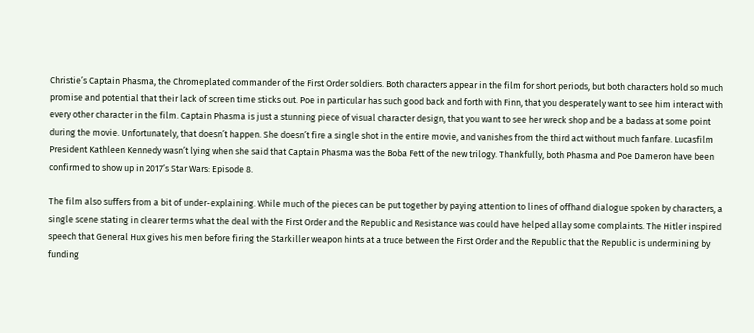Christie’s Captain Phasma, the Chromeplated commander of the First Order soldiers. Both characters appear in the film for short periods, but both characters hold so much promise and potential that their lack of screen time sticks out. Poe in particular has such good back and forth with Finn, that you desperately want to see him interact with every other character in the film. Captain Phasma is just a stunning piece of visual character design, that you want to see her wreck shop and be a badass at some point during the movie. Unfortunately, that doesn’t happen. She doesn’t fire a single shot in the entire movie, and vanishes from the third act without much fanfare. Lucasfilm President Kathleen Kennedy wasn’t lying when she said that Captain Phasma was the Boba Fett of the new trilogy. Thankfully, both Phasma and Poe Dameron have been confirmed to show up in 2017’s Star Wars: Episode 8.

The film also suffers from a bit of under-explaining. While much of the pieces can be put together by paying attention to lines of offhand dialogue spoken by characters, a single scene stating in clearer terms what the deal with the First Order and the Republic and Resistance was could have helped allay some complaints. The Hitler inspired speech that General Hux gives his men before firing the Starkiller weapon hints at a truce between the First Order and the Republic that the Republic is undermining by funding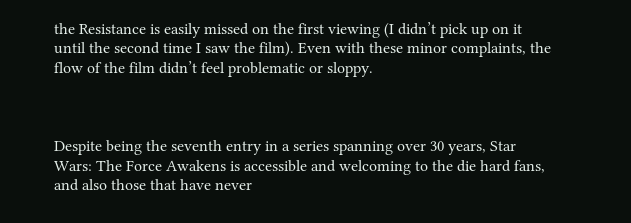the Resistance is easily missed on the first viewing (I didn’t pick up on it until the second time I saw the film). Even with these minor complaints, the flow of the film didn’t feel problematic or sloppy.



Despite being the seventh entry in a series spanning over 30 years, Star Wars: The Force Awakens is accessible and welcoming to the die hard fans, and also those that have never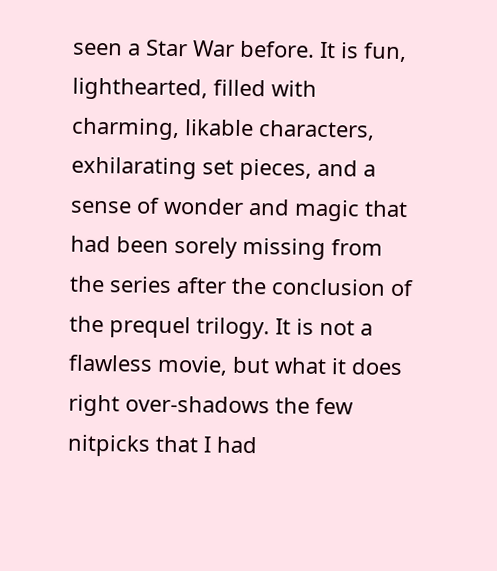seen a Star War before. It is fun, lighthearted, filled with charming, likable characters, exhilarating set pieces, and a sense of wonder and magic that had been sorely missing from the series after the conclusion of the prequel trilogy. It is not a flawless movie, but what it does right over-shadows the few nitpicks that I had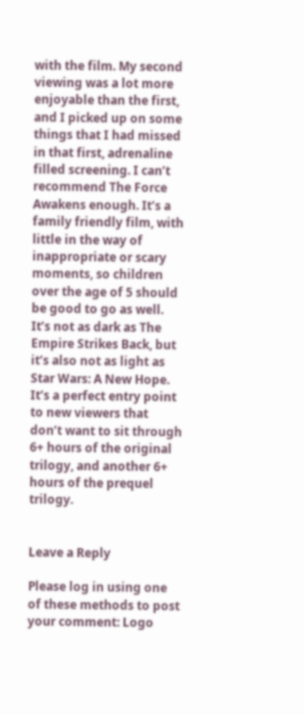with the film. My second viewing was a lot more enjoyable than the first, and I picked up on some things that I had missed in that first, adrenaline filled screening. I can’t recommend The Force Awakens enough. It’s a family friendly film, with little in the way of inappropriate or scary moments, so children over the age of 5 should be good to go as well. It’s not as dark as The Empire Strikes Back, but it’s also not as light as Star Wars: A New Hope. It’s a perfect entry point to new viewers that don’t want to sit through 6+ hours of the original trilogy, and another 6+ hours of the prequel trilogy.


Leave a Reply

Please log in using one of these methods to post your comment: Logo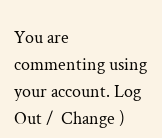You are commenting using your account. Log Out /  Change )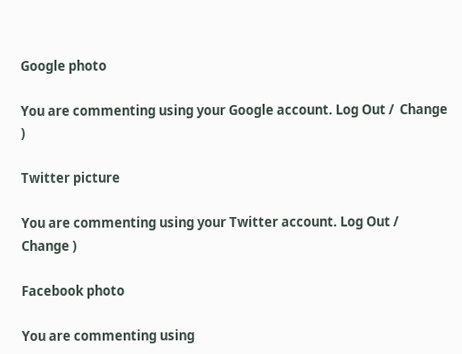Google photo

You are commenting using your Google account. Log Out /  Change )

Twitter picture

You are commenting using your Twitter account. Log Out /  Change )

Facebook photo

You are commenting using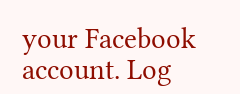your Facebook account. Log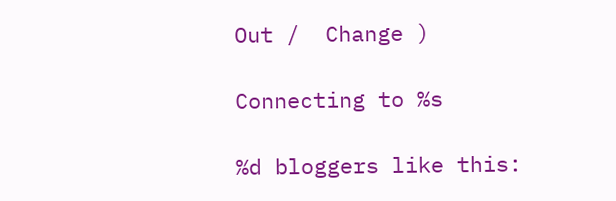Out /  Change )

Connecting to %s

%d bloggers like this: